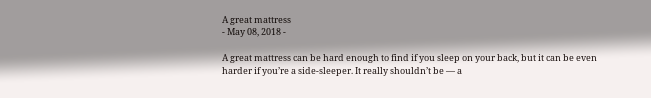A great mattress
- May 08, 2018 -

A great mattress can be hard enough to find if you sleep on your back, but it can be even harder if you’re a side-sleeper. It really shouldn’t be — a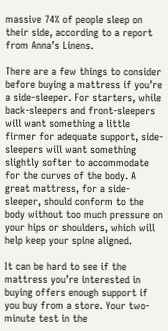massive 74% of people sleep on their side, according to a report from Anna’s Linens.

There are a few things to consider before buying a mattress if you’re a side-sleeper. For starters, while back-sleepers and front-sleepers will want something a little firmer for adequate support, side-sleepers will want something slightly softer to accommodate for the curves of the body. A great mattress, for a side-sleeper, should conform to the body without too much pressure on your hips or shoulders, which will help keep your spine aligned.

It can be hard to see if the mattress you’re interested in buying offers enough support if you buy from a store. Your two-minute test in the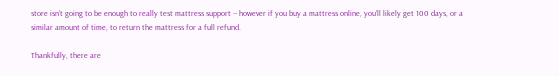store isn’t going to be enough to really test mattress support -- however if you buy a mattress online, you’ll likely get 100 days, or a similar amount of time, to return the mattress for a full refund.

Thankfully, there are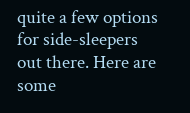quite a few options for side-sleepers out there. Here are some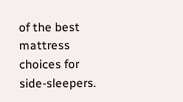of the best mattress choices for side-sleepers.